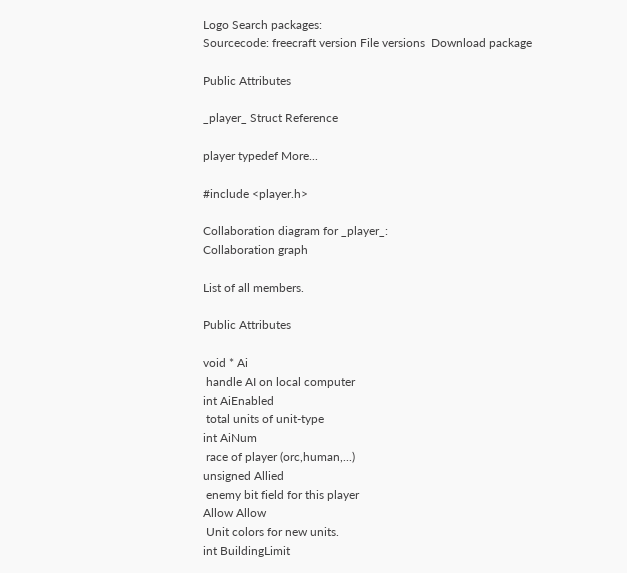Logo Search packages:
Sourcecode: freecraft version File versions  Download package

Public Attributes

_player_ Struct Reference

player typedef More...

#include <player.h>

Collaboration diagram for _player_:
Collaboration graph

List of all members.

Public Attributes

void * Ai
 handle AI on local computer
int AiEnabled
 total units of unit-type
int AiNum
 race of player (orc,human,...)
unsigned Allied
 enemy bit field for this player
Allow Allow
 Unit colors for new units.
int BuildingLimit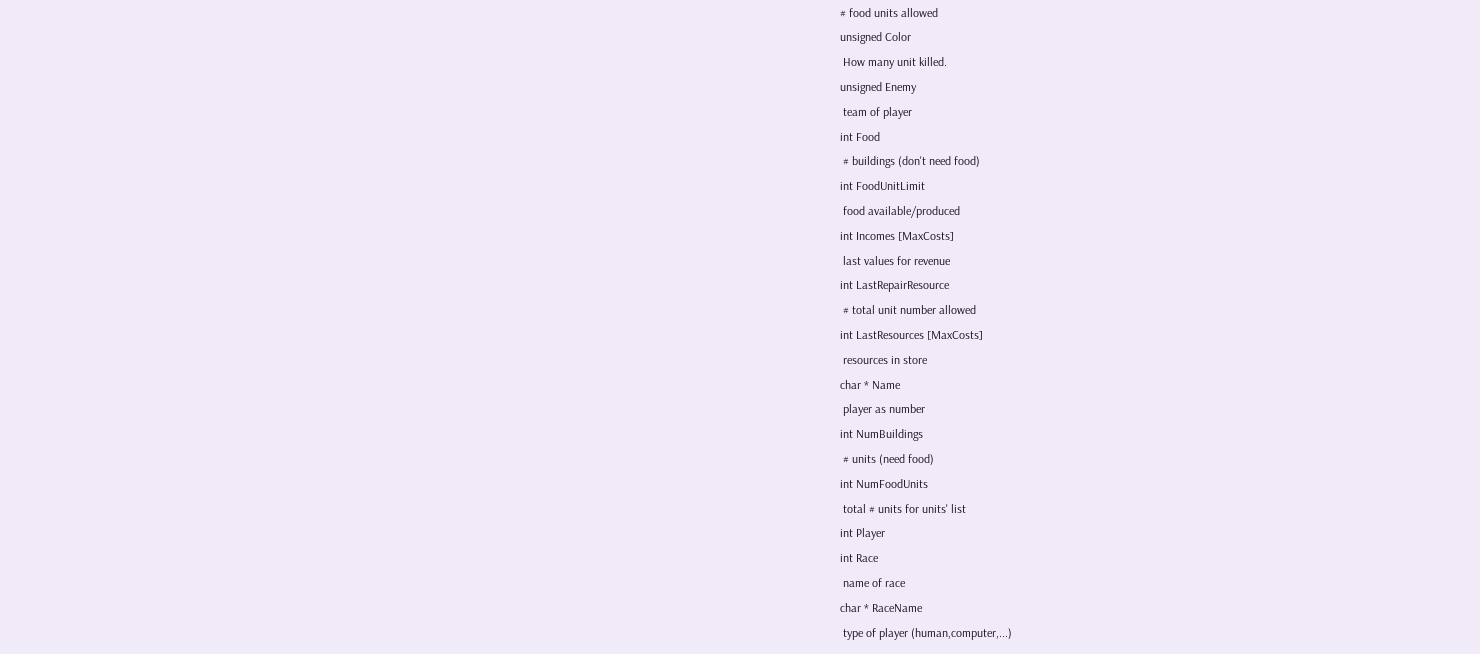# food units allowed
unsigned Color
 How many unit killed.
unsigned Enemy
 team of player
int Food
 # buildings (don't need food)
int FoodUnitLimit
 food available/produced
int Incomes [MaxCosts]
 last values for revenue
int LastRepairResource
 # total unit number allowed
int LastResources [MaxCosts]
 resources in store
char * Name
 player as number
int NumBuildings
 # units (need food)
int NumFoodUnits
 total # units for units' list
int Player
int Race
 name of race
char * RaceName
 type of player (human,computer,...)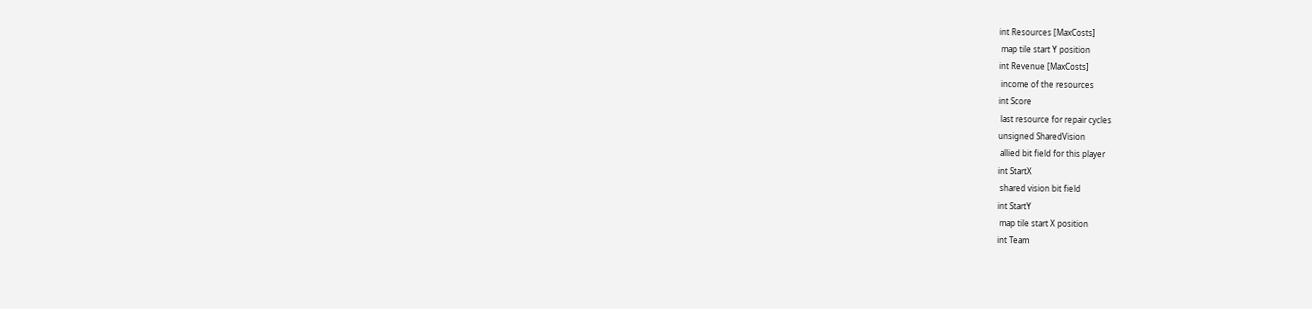int Resources [MaxCosts]
 map tile start Y position
int Revenue [MaxCosts]
 income of the resources
int Score
 last resource for repair cycles
unsigned SharedVision
 allied bit field for this player
int StartX
 shared vision bit field
int StartY
 map tile start X position
int Team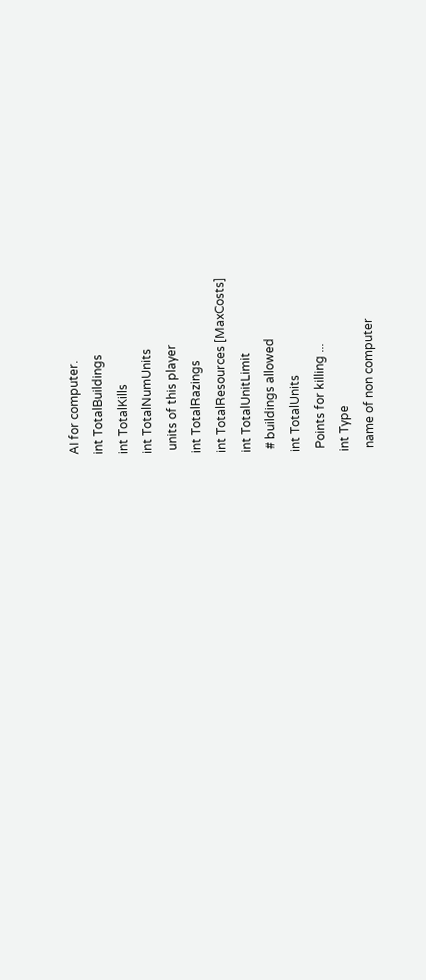AI for computer.
int TotalBuildings
int TotalKills
int TotalNumUnits
 units of this player
int TotalRazings
int TotalResources [MaxCosts]
int TotalUnitLimit
 # buildings allowed
int TotalUnits
 Points for killing ...
int Type
 name of non computer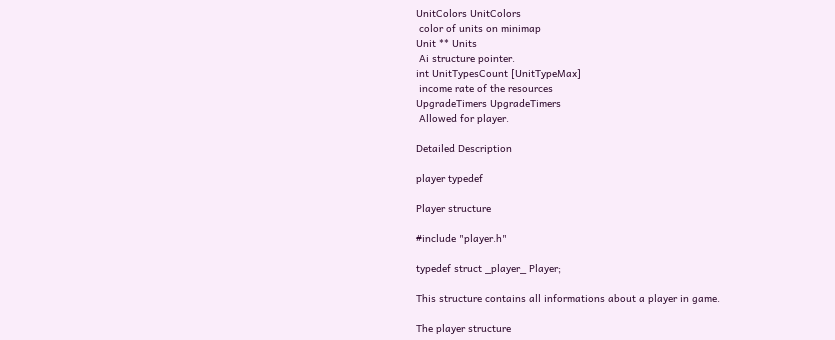UnitColors UnitColors
 color of units on minimap
Unit ** Units
 Ai structure pointer.
int UnitTypesCount [UnitTypeMax]
 income rate of the resources
UpgradeTimers UpgradeTimers
 Allowed for player.

Detailed Description

player typedef

Player structure

#include "player.h"

typedef struct _player_ Player;

This structure contains all informations about a player in game.

The player structure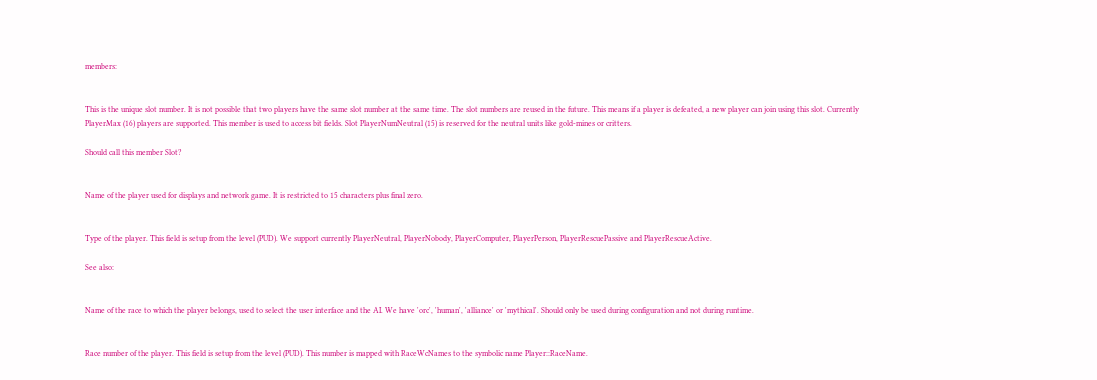members:


This is the unique slot number. It is not possible that two players have the same slot number at the same time. The slot numbers are reused in the future. This means if a player is defeated, a new player can join using this slot. Currently PlayerMax (16) players are supported. This member is used to access bit fields. Slot PlayerNumNeutral (15) is reserved for the neutral units like gold-mines or critters.

Should call this member Slot?


Name of the player used for displays and network game. It is restricted to 15 characters plus final zero.


Type of the player. This field is setup from the level (PUD). We support currently PlayerNeutral, PlayerNobody, PlayerComputer, PlayerPerson, PlayerRescuePassive and PlayerRescueActive.

See also:


Name of the race to which the player belongs, used to select the user interface and the AI. We have 'orc', 'human', 'alliance' or 'mythical'. Should only be used during configuration and not during runtime.


Race number of the player. This field is setup from the level (PUD). This number is mapped with RaceWcNames to the symbolic name Player::RaceName.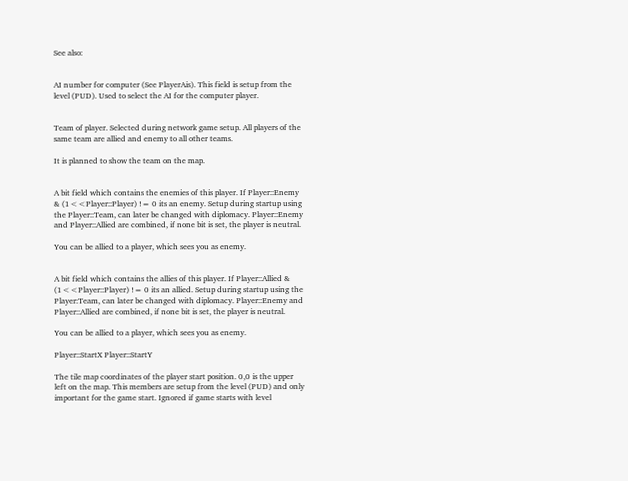See also:


AI number for computer (See PlayerAis). This field is setup from the level (PUD). Used to select the AI for the computer player.


Team of player. Selected during network game setup. All players of the same team are allied and enemy to all other teams.

It is planned to show the team on the map.


A bit field which contains the enemies of this player. If Player::Enemy & (1<<Player::Player) != 0 its an enemy. Setup during startup using the Player::Team, can later be changed with diplomacy. Player::Enemy and Player::Allied are combined, if none bit is set, the player is neutral.

You can be allied to a player, which sees you as enemy.


A bit field which contains the allies of this player. If Player::Allied & (1<<Player::Player) != 0 its an allied. Setup during startup using the Player:Team, can later be changed with diplomacy. Player::Enemy and Player::Allied are combined, if none bit is set, the player is neutral.

You can be allied to a player, which sees you as enemy.

Player::StartX Player::StartY

The tile map coordinates of the player start position. 0,0 is the upper left on the map. This members are setup from the level (PUD) and only important for the game start. Ignored if game starts with level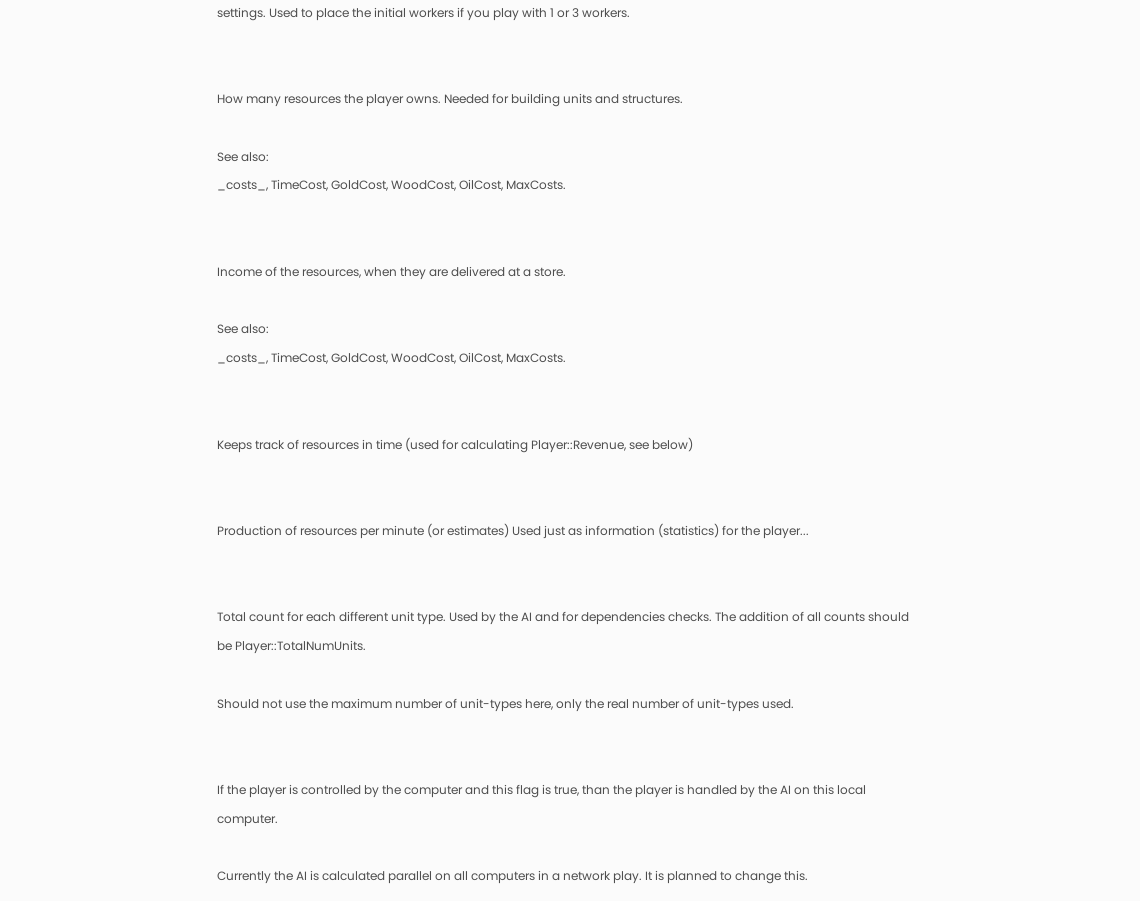settings. Used to place the initial workers if you play with 1 or 3 workers.


How many resources the player owns. Needed for building units and structures.

See also:
_costs_, TimeCost, GoldCost, WoodCost, OilCost, MaxCosts.


Income of the resources, when they are delivered at a store.

See also:
_costs_, TimeCost, GoldCost, WoodCost, OilCost, MaxCosts.


Keeps track of resources in time (used for calculating Player::Revenue, see below)


Production of resources per minute (or estimates) Used just as information (statistics) for the player...


Total count for each different unit type. Used by the AI and for dependencies checks. The addition of all counts should be Player::TotalNumUnits.

Should not use the maximum number of unit-types here, only the real number of unit-types used.


If the player is controlled by the computer and this flag is true, than the player is handled by the AI on this local computer.

Currently the AI is calculated parallel on all computers in a network play. It is planned to change this.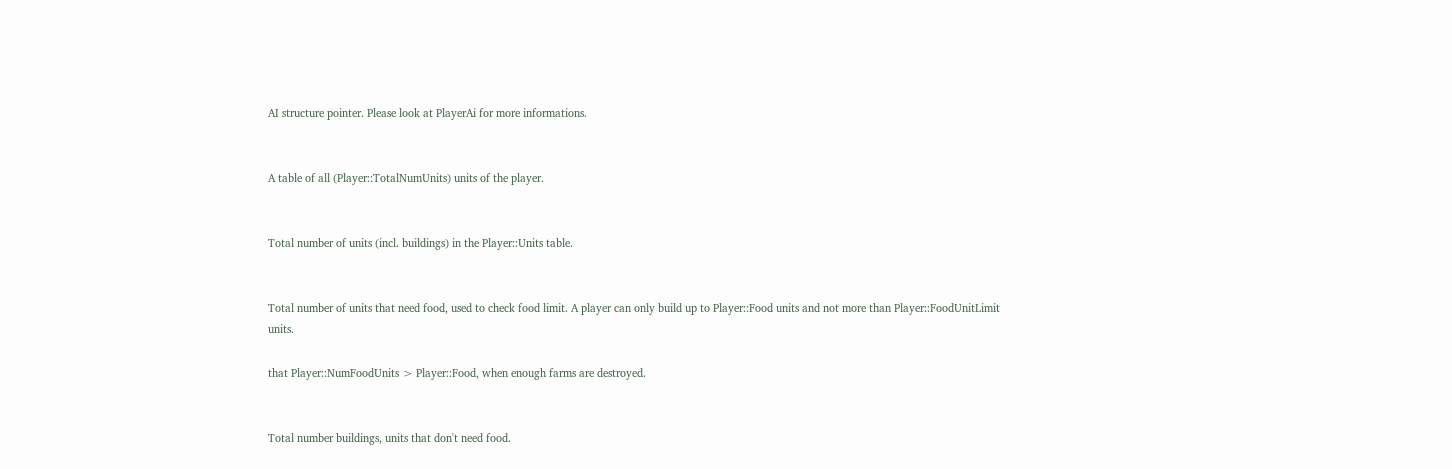AI structure pointer. Please look at PlayerAi for more informations.


A table of all (Player::TotalNumUnits) units of the player.


Total number of units (incl. buildings) in the Player::Units table.


Total number of units that need food, used to check food limit. A player can only build up to Player::Food units and not more than Player::FoodUnitLimit units.

that Player::NumFoodUnits > Player::Food, when enough farms are destroyed.


Total number buildings, units that don't need food.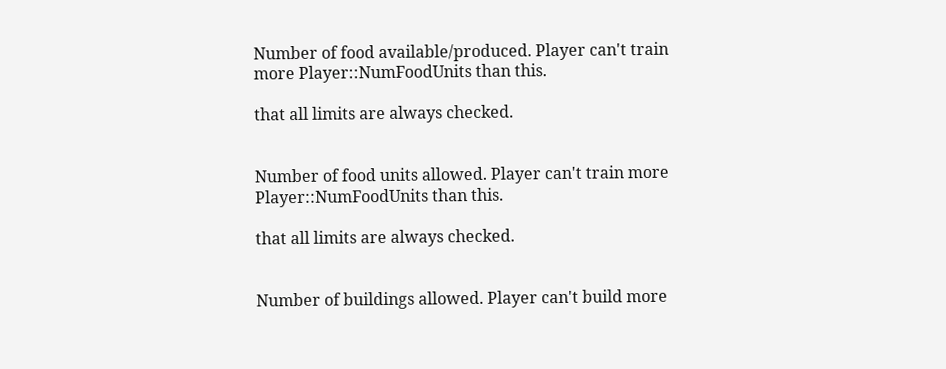Number of food available/produced. Player can't train more Player::NumFoodUnits than this.

that all limits are always checked.


Number of food units allowed. Player can't train more Player::NumFoodUnits than this.

that all limits are always checked.


Number of buildings allowed. Player can't build more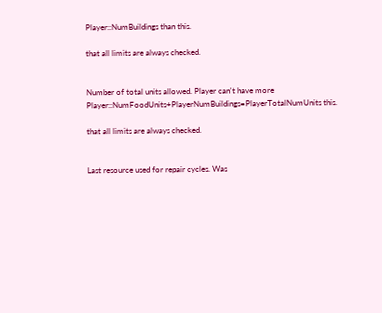Player::NumBuildings than this.

that all limits are always checked.


Number of total units allowed. Player can't have more Player::NumFoodUnits+PlayerNumBuildings=PlayerTotalNumUnits this.

that all limits are always checked.


Last resource used for repair cycles. Was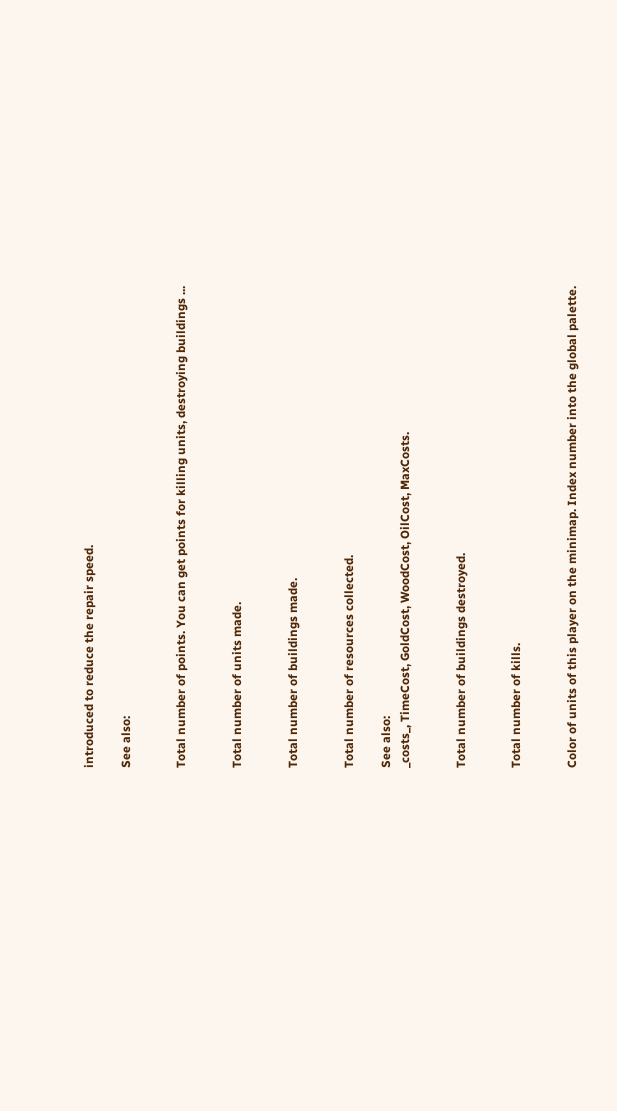introduced to reduce the repair speed.

See also:


Total number of points. You can get points for killing units, destroying buildings ...


Total number of units made.


Total number of buildings made.


Total number of resources collected.

See also:
_costs_, TimeCost, GoldCost, WoodCost, OilCost, MaxCosts.


Total number of buildings destroyed.


Total number of kills.


Color of units of this player on the minimap. Index number into the global palette.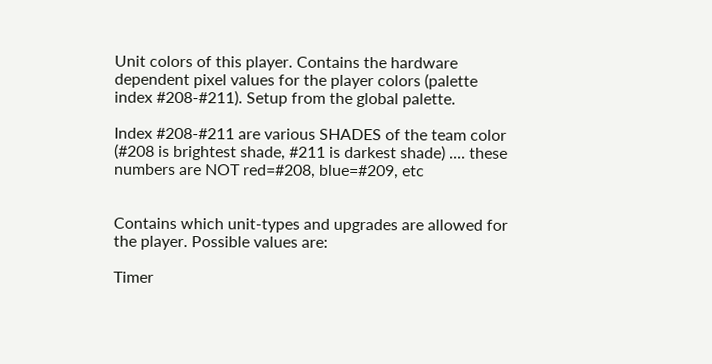Unit colors of this player. Contains the hardware dependent pixel values for the player colors (palette index #208-#211). Setup from the global palette.

Index #208-#211 are various SHADES of the team color (#208 is brightest shade, #211 is darkest shade) .... these numbers are NOT red=#208, blue=#209, etc


Contains which unit-types and upgrades are allowed for the player. Possible values are:

Timer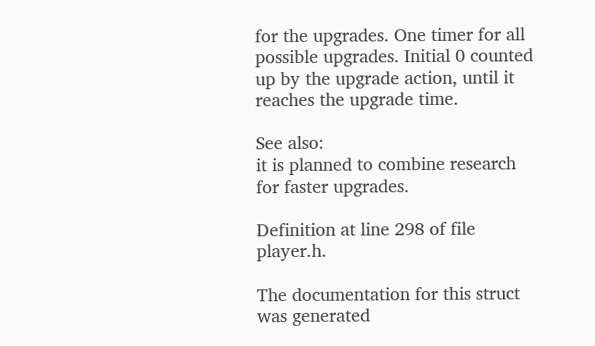for the upgrades. One timer for all possible upgrades. Initial 0 counted up by the upgrade action, until it reaches the upgrade time.

See also:
it is planned to combine research for faster upgrades.

Definition at line 298 of file player.h.

The documentation for this struct was generated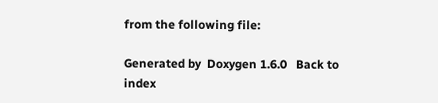from the following file:

Generated by  Doxygen 1.6.0   Back to index